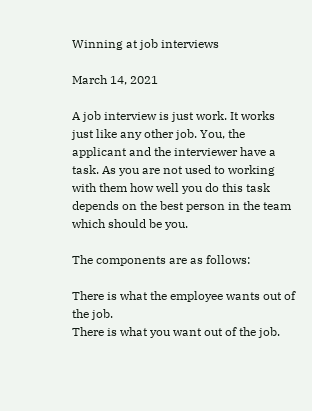Winning at job interviews

March 14, 2021

A job interview is just work. It works just like any other job. You, the applicant and the interviewer have a task. As you are not used to working with them how well you do this task depends on the best person in the team which should be you.

The components are as follows:

There is what the employee wants out of the job.
There is what you want out of the job.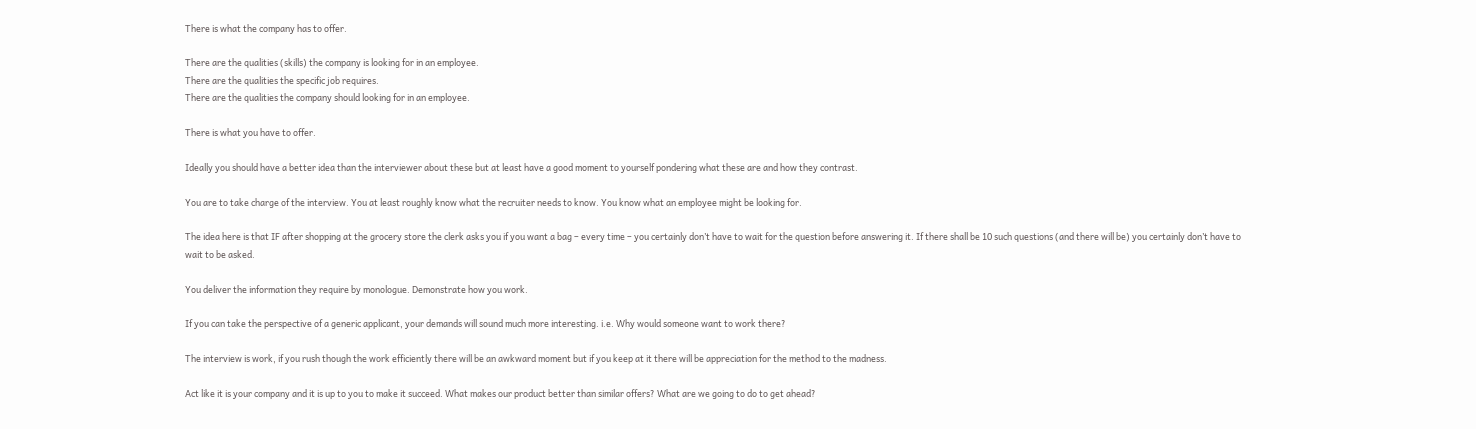There is what the company has to offer.

There are the qualities (skills) the company is looking for in an employee.
There are the qualities the specific job requires.
There are the qualities the company should looking for in an employee.

There is what you have to offer.

Ideally you should have a better idea than the interviewer about these but at least have a good moment to yourself pondering what these are and how they contrast.

You are to take charge of the interview. You at least roughly know what the recruiter needs to know. You know what an employee might be looking for.

The idea here is that IF after shopping at the grocery store the clerk asks you if you want a bag – every time – you certainly don’t have to wait for the question before answering it. If there shall be 10 such questions (and there will be) you certainly don’t have to wait to be asked.

You deliver the information they require by monologue. Demonstrate how you work.

If you can take the perspective of a generic applicant, your demands will sound much more interesting. i.e. Why would someone want to work there?

The interview is work, if you rush though the work efficiently there will be an awkward moment but if you keep at it there will be appreciation for the method to the madness.

Act like it is your company and it is up to you to make it succeed. What makes our product better than similar offers? What are we going to do to get ahead?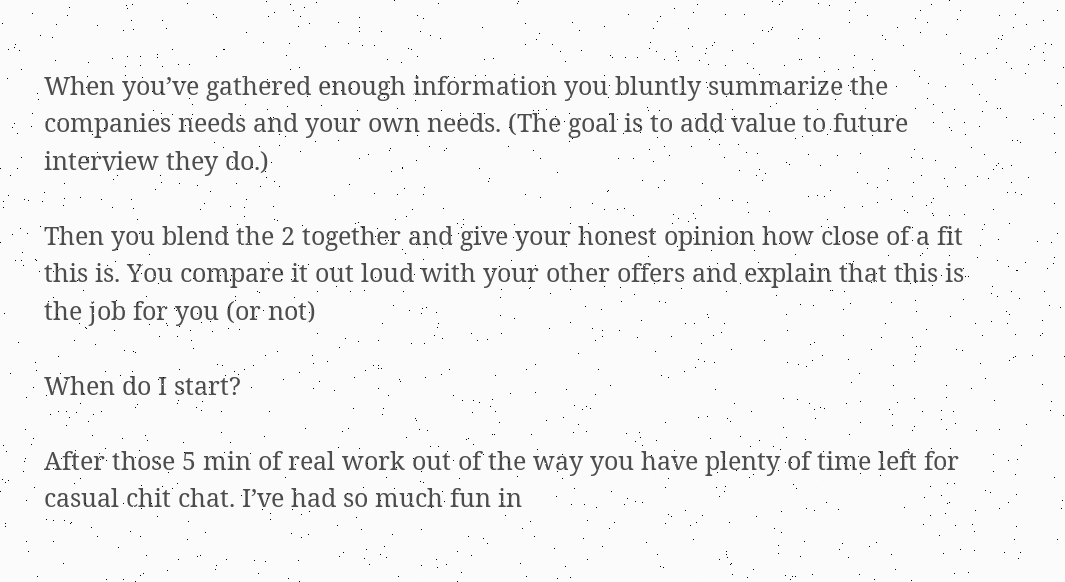When you’ve gathered enough information you bluntly summarize the companies needs and your own needs. (The goal is to add value to future interview they do.)

Then you blend the 2 together and give your honest opinion how close of a fit this is. You compare it out loud with your other offers and explain that this is the job for you (or not)

When do I start?

After those 5 min of real work out of the way you have plenty of time left for casual chit chat. I’ve had so much fun in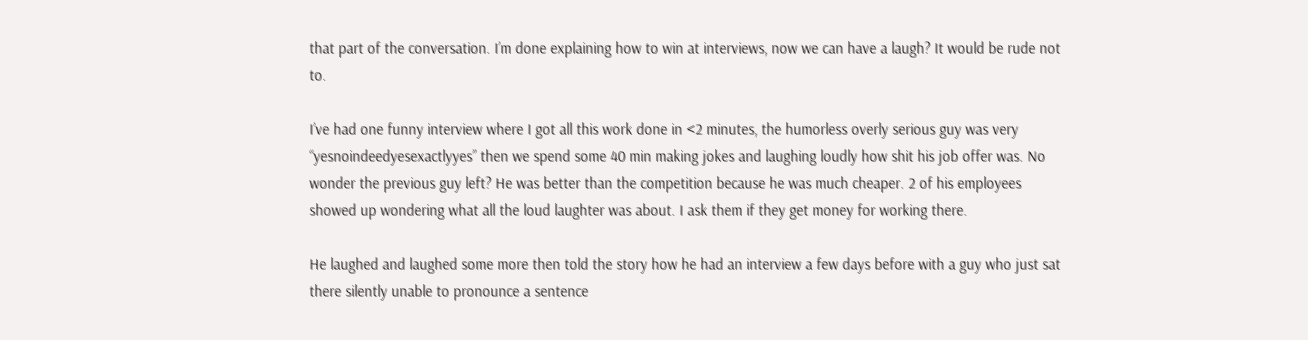that part of the conversation. I’m done explaining how to win at interviews, now we can have a laugh? It would be rude not to.

I’ve had one funny interview where I got all this work done in <2 minutes, the humorless overly serious guy was very “yesnoindeedyesexactlyyes” then we spend some 40 min making jokes and laughing loudly how shit his job offer was. No wonder the previous guy left? He was better than the competition because he was much cheaper. 2 of his employees showed up wondering what all the loud laughter was about. I ask them if they get money for working there.

He laughed and laughed some more then told the story how he had an interview a few days before with a guy who just sat there silently unable to pronounce a sentence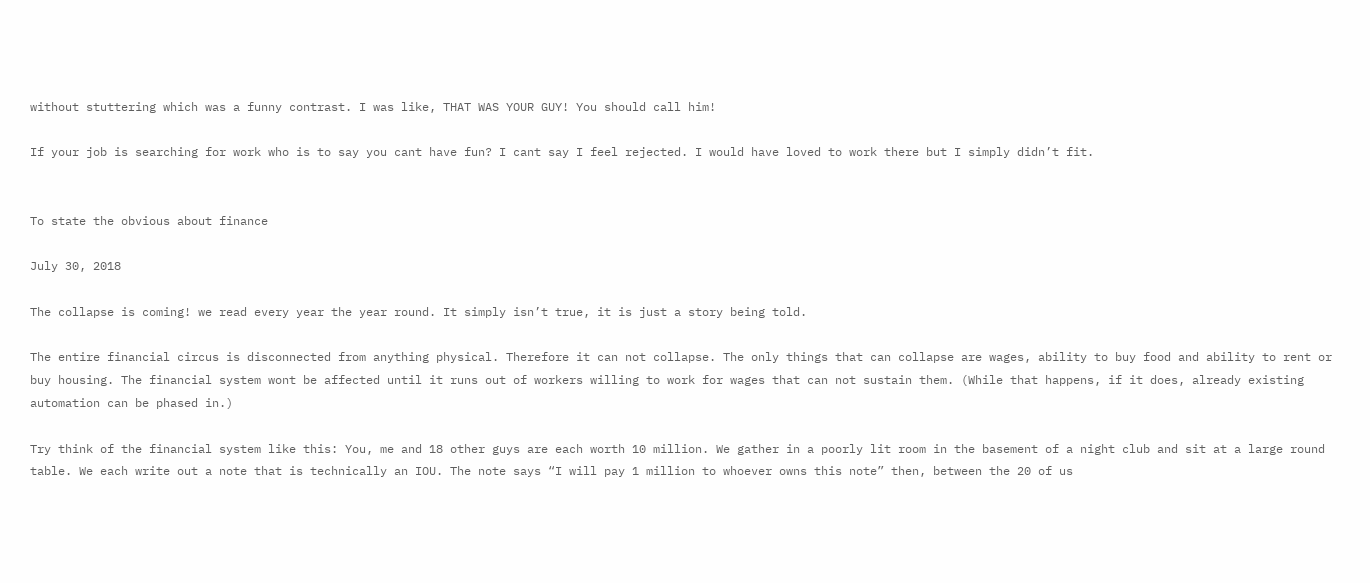without stuttering which was a funny contrast. I was like, THAT WAS YOUR GUY! You should call him!

If your job is searching for work who is to say you cant have fun? I cant say I feel rejected. I would have loved to work there but I simply didn’t fit.


To state the obvious about finance

July 30, 2018

The collapse is coming! we read every year the year round. It simply isn’t true, it is just a story being told.

The entire financial circus is disconnected from anything physical. Therefore it can not collapse. The only things that can collapse are wages, ability to buy food and ability to rent or buy housing. The financial system wont be affected until it runs out of workers willing to work for wages that can not sustain them. (While that happens, if it does, already existing automation can be phased in.)

Try think of the financial system like this: You, me and 18 other guys are each worth 10 million. We gather in a poorly lit room in the basement of a night club and sit at a large round table. We each write out a note that is technically an IOU. The note says “I will pay 1 million to whoever owns this note” then, between the 20 of us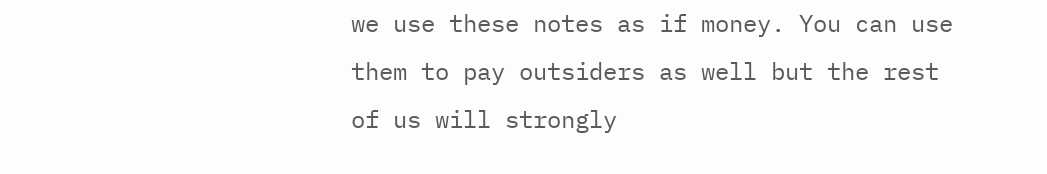we use these notes as if money. You can use them to pay outsiders as well but the rest of us will strongly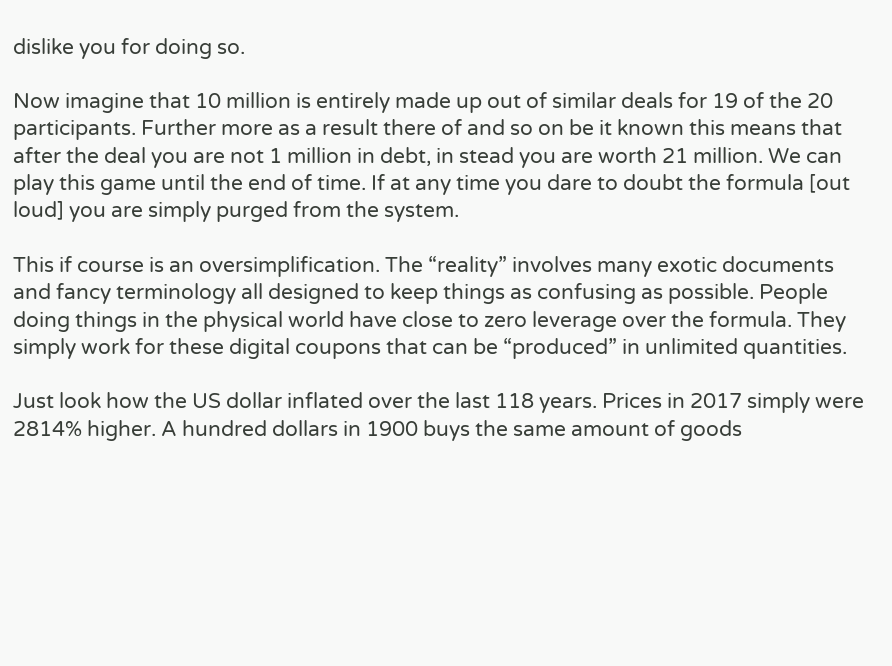dislike you for doing so.

Now imagine that 10 million is entirely made up out of similar deals for 19 of the 20 participants. Further more as a result there of and so on be it known this means that after the deal you are not 1 million in debt, in stead you are worth 21 million. We can play this game until the end of time. If at any time you dare to doubt the formula [out loud] you are simply purged from the system.

This if course is an oversimplification. The “reality” involves many exotic documents and fancy terminology all designed to keep things as confusing as possible. People doing things in the physical world have close to zero leverage over the formula. They simply work for these digital coupons that can be “produced” in unlimited quantities.

Just look how the US dollar inflated over the last 118 years. Prices in 2017 simply were 2814% higher. A hundred dollars in 1900 buys the same amount of goods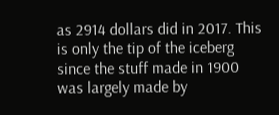as 2914 dollars did in 2017. This is only the tip of the iceberg since the stuff made in 1900 was largely made by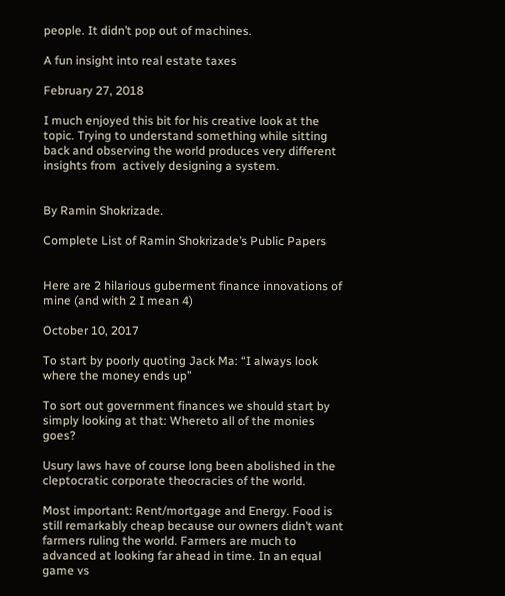people. It didn’t pop out of machines.

A fun insight into real estate taxes

February 27, 2018

I much enjoyed this bit for his creative look at the topic. Trying to understand something while sitting back and observing the world produces very different insights from  actively designing a system.


By Ramin Shokrizade.

Complete List of Ramin Shokrizade’s Public Papers


Here are 2 hilarious guberment finance innovations of mine (and with 2 I mean 4)

October 10, 2017

To start by poorly quoting Jack Ma: “I always look where the money ends up”

To sort out government finances we should start by simply looking at that: Whereto all of the monies goes?

Usury laws have of course long been abolished in the cleptocratic corporate theocracies of the world.

Most important: Rent/mortgage and Energy. Food is still remarkably cheap because our owners didn’t want farmers ruling the world. Farmers are much to advanced at looking far ahead in time. In an equal game vs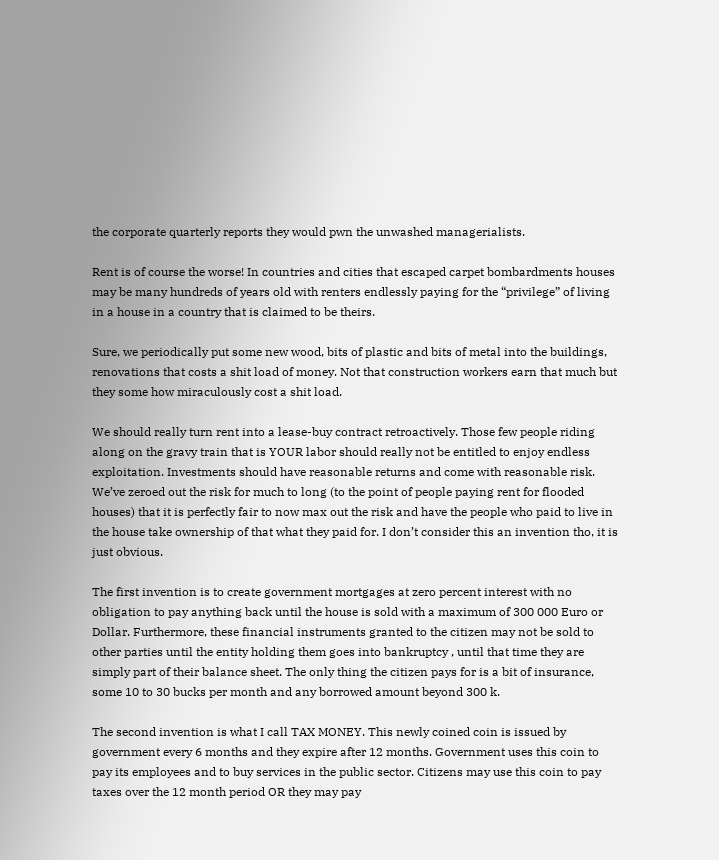the corporate quarterly reports they would pwn the unwashed managerialists.

Rent is of course the worse! In countries and cities that escaped carpet bombardments houses may be many hundreds of years old with renters endlessly paying for the “privilege” of living in a house in a country that is claimed to be theirs.

Sure, we periodically put some new wood, bits of plastic and bits of metal into the buildings, renovations that costs a shit load of money. Not that construction workers earn that much but they some how miraculously cost a shit load.

We should really turn rent into a lease-buy contract retroactively. Those few people riding along on the gravy train that is YOUR labor should really not be entitled to enjoy endless exploitation. Investments should have reasonable returns and come with reasonable risk. We’ve zeroed out the risk for much to long (to the point of people paying rent for flooded houses) that it is perfectly fair to now max out the risk and have the people who paid to live in the house take ownership of that what they paid for. I don’t consider this an invention tho, it is just obvious.

The first invention is to create government mortgages at zero percent interest with no obligation to pay anything back until the house is sold with a maximum of 300 000 Euro or Dollar. Furthermore, these financial instruments granted to the citizen may not be sold to other parties until the entity holding them goes into bankruptcy , until that time they are simply part of their balance sheet. The only thing the citizen pays for is a bit of insurance, some 10 to 30 bucks per month and any borrowed amount beyond 300 k.

The second invention is what I call TAX MONEY. This newly coined coin is issued by government every 6 months and they expire after 12 months. Government uses this coin to pay its employees and to buy services in the public sector. Citizens may use this coin to pay taxes over the 12 month period OR they may pay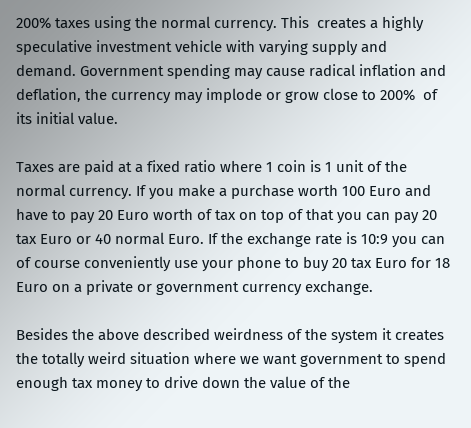200% taxes using the normal currency. This  creates a highly speculative investment vehicle with varying supply and demand. Government spending may cause radical inflation and deflation, the currency may implode or grow close to 200%  of its initial value.

Taxes are paid at a fixed ratio where 1 coin is 1 unit of the normal currency. If you make a purchase worth 100 Euro and have to pay 20 Euro worth of tax on top of that you can pay 20 tax Euro or 40 normal Euro. If the exchange rate is 10:9 you can of course conveniently use your phone to buy 20 tax Euro for 18 Euro on a private or government currency exchange.

Besides the above described weirdness of the system it creates the totally weird situation where we want government to spend enough tax money to drive down the value of the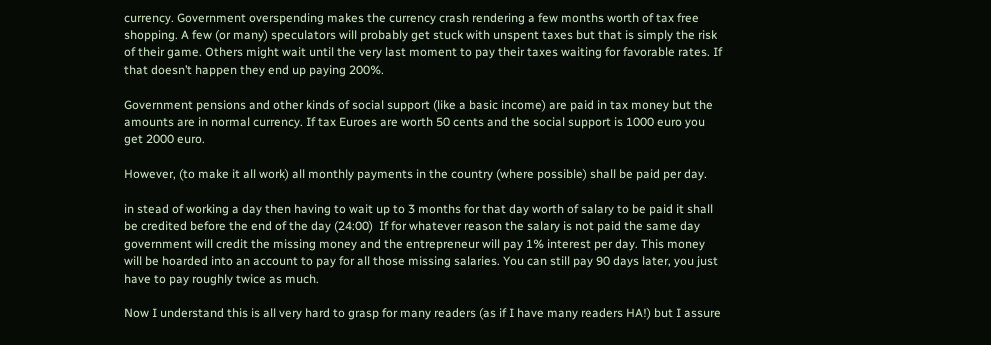currency. Government overspending makes the currency crash rendering a few months worth of tax free shopping. A few (or many) speculators will probably get stuck with unspent taxes but that is simply the risk of their game. Others might wait until the very last moment to pay their taxes waiting for favorable rates. If that doesn’t happen they end up paying 200%.

Government pensions and other kinds of social support (like a basic income) are paid in tax money but the amounts are in normal currency. If tax Euroes are worth 50 cents and the social support is 1000 euro you get 2000 euro.

However, (to make it all work) all monthly payments in the country (where possible) shall be paid per day.

in stead of working a day then having to wait up to 3 months for that day worth of salary to be paid it shall be credited before the end of the day (24:00)  If for whatever reason the salary is not paid the same day government will credit the missing money and the entrepreneur will pay 1% interest per day. This money will be hoarded into an account to pay for all those missing salaries. You can still pay 90 days later, you just have to pay roughly twice as much.

Now I understand this is all very hard to grasp for many readers (as if I have many readers HA!) but I assure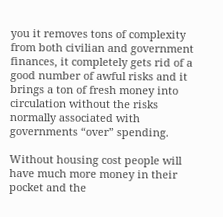you it removes tons of complexity from both civilian and government finances, it completely gets rid of a good number of awful risks and it brings a ton of fresh money into circulation without the risks normally associated with governments “over” spending.

Without housing cost people will have much more money in their pocket and the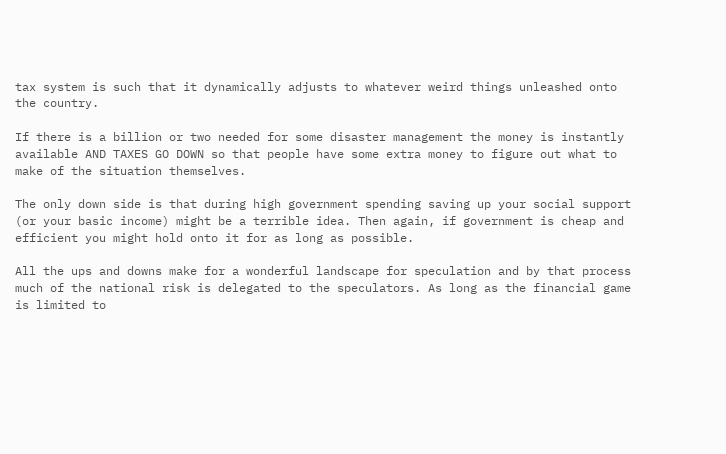tax system is such that it dynamically adjusts to whatever weird things unleashed onto the country.

If there is a billion or two needed for some disaster management the money is instantly available AND TAXES GO DOWN so that people have some extra money to figure out what to make of the situation themselves.

The only down side is that during high government spending saving up your social support (or your basic income) might be a terrible idea. Then again, if government is cheap and efficient you might hold onto it for as long as possible.

All the ups and downs make for a wonderful landscape for speculation and by that process much of the national risk is delegated to the speculators. As long as the financial game is limited to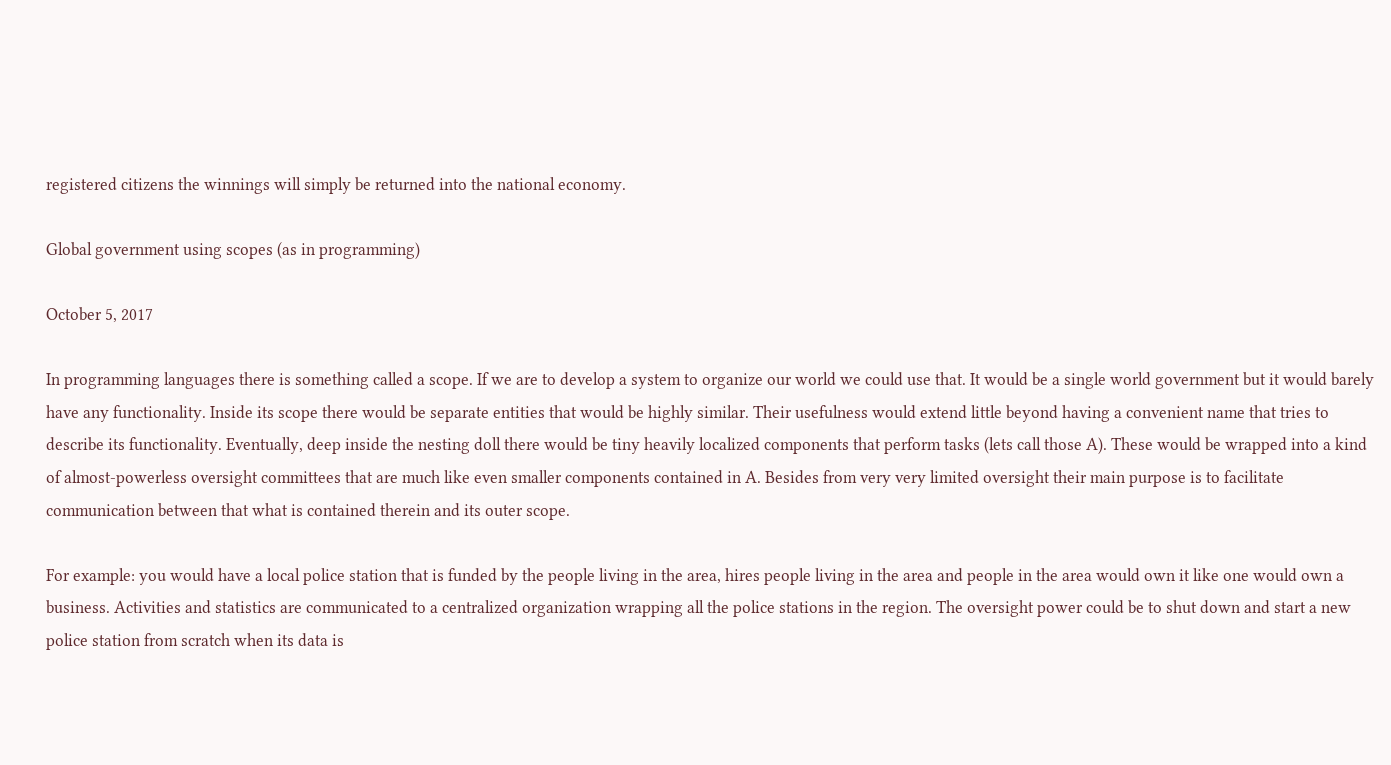registered citizens the winnings will simply be returned into the national economy.

Global government using scopes (as in programming)

October 5, 2017

In programming languages there is something called a scope. If we are to develop a system to organize our world we could use that. It would be a single world government but it would barely have any functionality. Inside its scope there would be separate entities that would be highly similar. Their usefulness would extend little beyond having a convenient name that tries to describe its functionality. Eventually, deep inside the nesting doll there would be tiny heavily localized components that perform tasks (lets call those A). These would be wrapped into a kind of almost-powerless oversight committees that are much like even smaller components contained in A. Besides from very very limited oversight their main purpose is to facilitate communication between that what is contained therein and its outer scope.

For example: you would have a local police station that is funded by the people living in the area, hires people living in the area and people in the area would own it like one would own a business. Activities and statistics are communicated to a centralized organization wrapping all the police stations in the region. The oversight power could be to shut down and start a new police station from scratch when its data is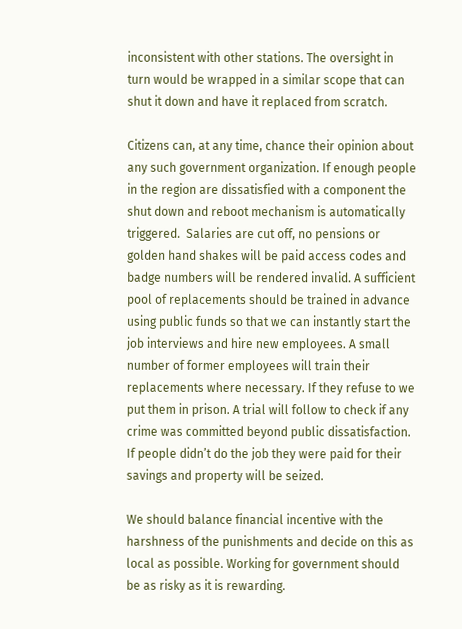inconsistent with other stations. The oversight in turn would be wrapped in a similar scope that can shut it down and have it replaced from scratch.

Citizens can, at any time, chance their opinion about any such government organization. If enough people in the region are dissatisfied with a component the shut down and reboot mechanism is automatically triggered.  Salaries are cut off, no pensions or golden hand shakes will be paid access codes and badge numbers will be rendered invalid. A sufficient pool of replacements should be trained in advance using public funds so that we can instantly start the job interviews and hire new employees. A small number of former employees will train their replacements where necessary. If they refuse to we put them in prison. A trial will follow to check if any crime was committed beyond public dissatisfaction. If people didn’t do the job they were paid for their savings and property will be seized.

We should balance financial incentive with the harshness of the punishments and decide on this as local as possible. Working for government should be as risky as it is rewarding.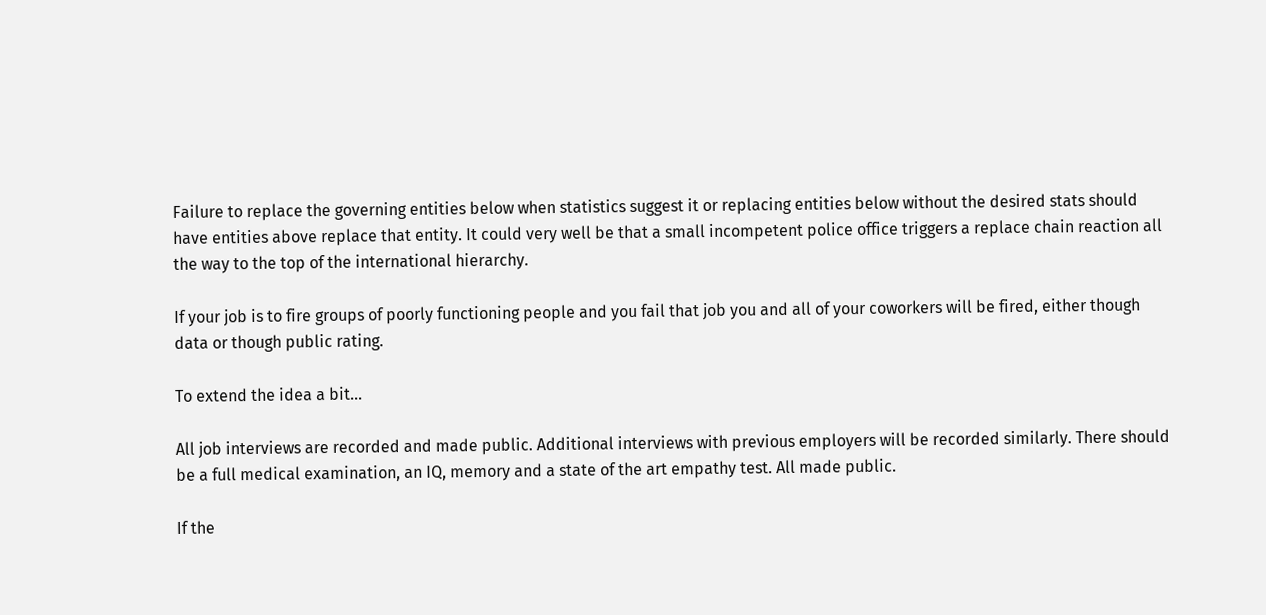Failure to replace the governing entities below when statistics suggest it or replacing entities below without the desired stats should have entities above replace that entity. It could very well be that a small incompetent police office triggers a replace chain reaction all the way to the top of the international hierarchy.

If your job is to fire groups of poorly functioning people and you fail that job you and all of your coworkers will be fired, either though data or though public rating.

To extend the idea a bit…

All job interviews are recorded and made public. Additional interviews with previous employers will be recorded similarly. There should be a full medical examination, an IQ, memory and a state of the art empathy test. All made public.

If the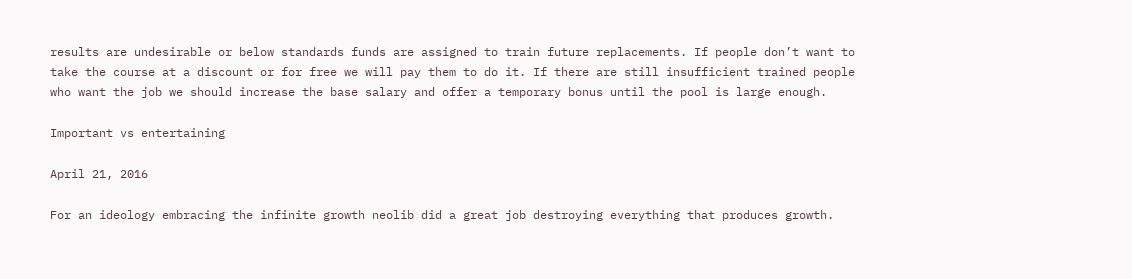results are undesirable or below standards funds are assigned to train future replacements. If people don’t want to take the course at a discount or for free we will pay them to do it. If there are still insufficient trained people who want the job we should increase the base salary and offer a temporary bonus until the pool is large enough.

Important vs entertaining

April 21, 2016

For an ideology embracing the infinite growth neolib did a great job destroying everything that produces growth.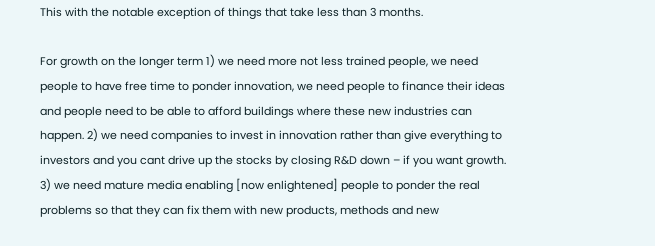This with the notable exception of things that take less than 3 months.

For growth on the longer term 1) we need more not less trained people, we need people to have free time to ponder innovation, we need people to finance their ideas and people need to be able to afford buildings where these new industries can happen. 2) we need companies to invest in innovation rather than give everything to investors and you cant drive up the stocks by closing R&D down – if you want growth. 3) we need mature media enabling [now enlightened] people to ponder the real problems so that they can fix them with new products, methods and new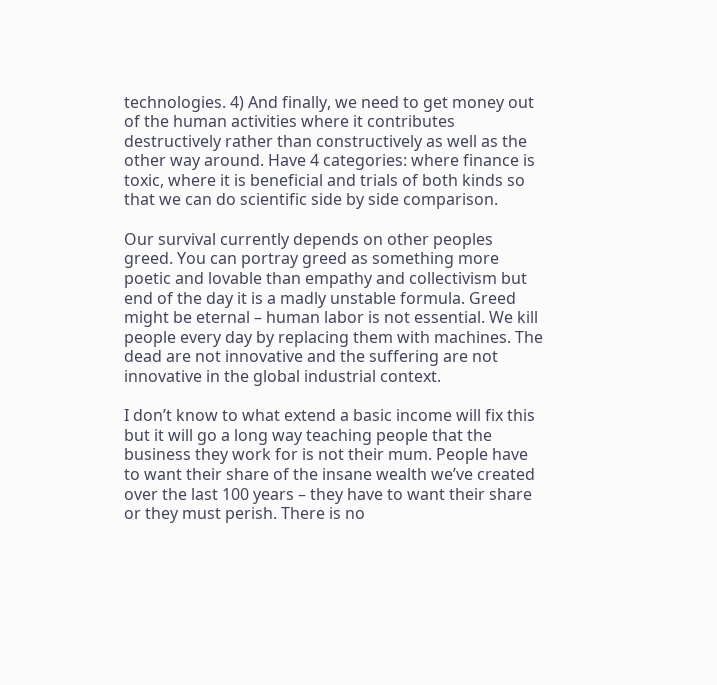technologies. 4) And finally, we need to get money out of the human activities where it contributes destructively rather than constructively as well as the other way around. Have 4 categories: where finance is toxic, where it is beneficial and trials of both kinds so that we can do scientific side by side comparison.

Our survival currently depends on other peoples greed. You can portray greed as something more poetic and lovable than empathy and collectivism but end of the day it is a madly unstable formula. Greed might be eternal – human labor is not essential. We kill people every day by replacing them with machines. The dead are not innovative and the suffering are not innovative in the global industrial context.

I don’t know to what extend a basic income will fix this but it will go a long way teaching people that the business they work for is not their mum. People have to want their share of the insane wealth we’ve created over the last 100 years – they have to want their share or they must perish. There is no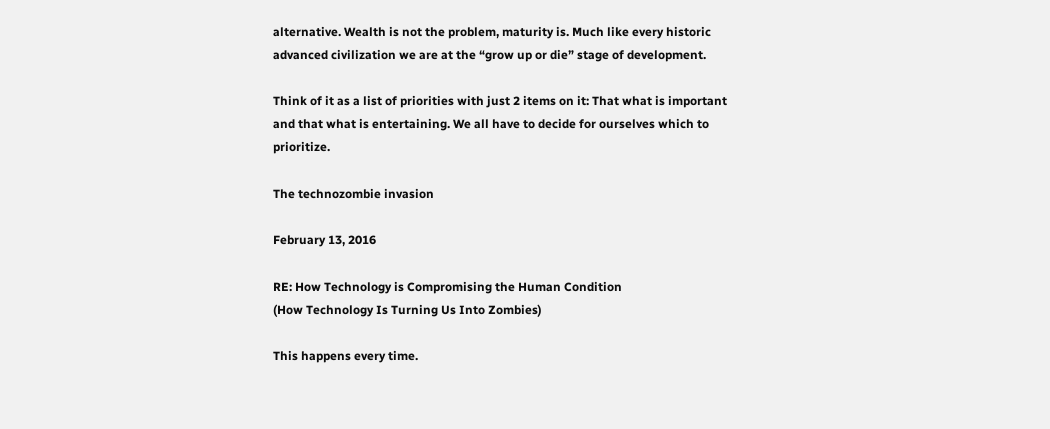alternative. Wealth is not the problem, maturity is. Much like every historic advanced civilization we are at the “grow up or die” stage of development.

Think of it as a list of priorities with just 2 items on it: That what is important and that what is entertaining. We all have to decide for ourselves which to prioritize.

The technozombie invasion

February 13, 2016

RE: How Technology is Compromising the Human Condition
(How Technology Is Turning Us Into Zombies)

This happens every time.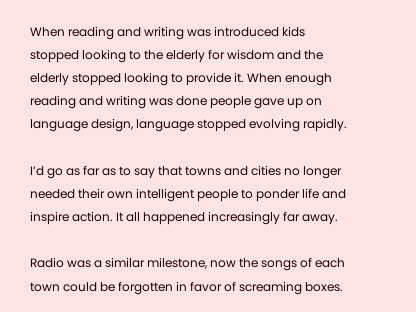When reading and writing was introduced kids stopped looking to the elderly for wisdom and the elderly stopped looking to provide it. When enough reading and writing was done people gave up on language design, language stopped evolving rapidly.

I’d go as far as to say that towns and cities no longer needed their own intelligent people to ponder life and inspire action. It all happened increasingly far away.

Radio was a similar milestone, now the songs of each town could be forgotten in favor of screaming boxes.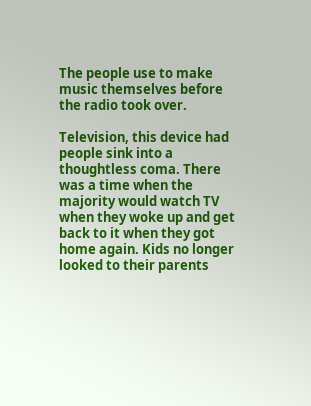The people use to make music themselves before the radio took over.

Television, this device had people sink into a thoughtless coma. There was a time when the majority would watch TV when they woke up and get back to it when they got home again. Kids no longer looked to their parents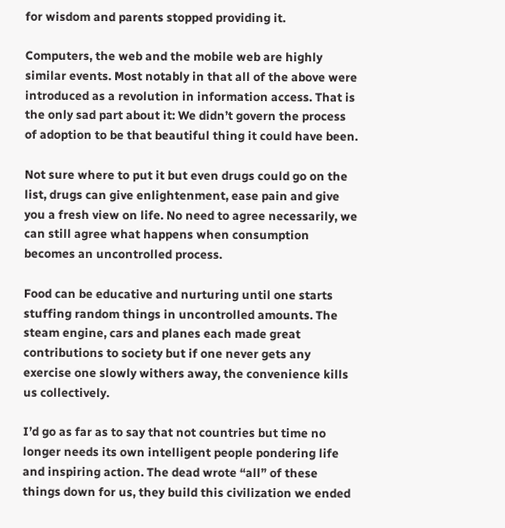for wisdom and parents stopped providing it.

Computers, the web and the mobile web are highly similar events. Most notably in that all of the above were introduced as a revolution in information access. That is the only sad part about it: We didn’t govern the process of adoption to be that beautiful thing it could have been.

Not sure where to put it but even drugs could go on the list, drugs can give enlightenment, ease pain and give you a fresh view on life. No need to agree necessarily, we can still agree what happens when consumption becomes an uncontrolled process.

Food can be educative and nurturing until one starts stuffing random things in uncontrolled amounts. The steam engine, cars and planes each made great contributions to society but if one never gets any exercise one slowly withers away, the convenience kills us collectively.

I’d go as far as to say that not countries but time no longer needs its own intelligent people pondering life and inspiring action. The dead wrote “all” of these things down for us, they build this civilization we ended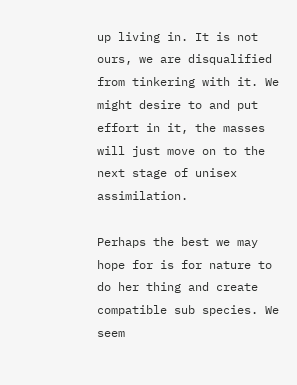up living in. It is not ours, we are disqualified from tinkering with it. We might desire to and put effort in it, the masses will just move on to the next stage of unisex assimilation.

Perhaps the best we may hope for is for nature to do her thing and create compatible sub species. We seem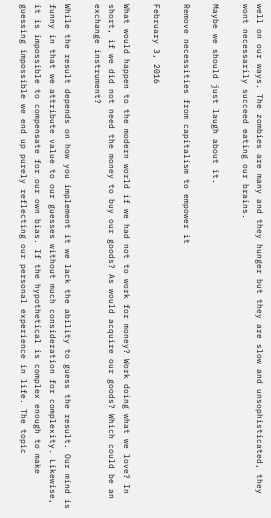well on our ways. The zombies are many and they hunger but they are slow and unsophisticated, they wont necessarily succeed eating our brains.

Maybe we should just laugh about it.

Remove necessities from capitalism to empower it

February 3, 2016

What would happen to the modern world if we had not to work for money? Work doing what we love? In short, if we did not need the money to buy our goods? As would acquire our goods? Which could be an exchange instrument?

While the result depends on how you implement it we lack the ability to guess the result. Our mind is funny in that we attribute value to our guesses without much consideration for complexity. Likewise, it is impossible to compensate for our own bias. If the hypothetical is complex enough to make guessing impossible we end up purely reflecting our personal experience in life. The topic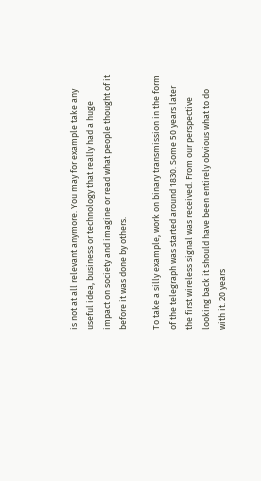is not at all relevant anymore. You may for example take any useful idea, business or technology that really had a huge impact on society and imagine or read what people thought of it before it was done by others.

To take a silly example, work on binary transmission in the form of the telegraph was started around 1830. Some 50 years later the first wireless signal was received. From our perspective looking back it should have been entirely obvious what to do with it. 20 years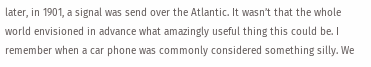later, in 1901, a signal was send over the Atlantic. It wasn’t that the whole world envisioned in advance what amazingly useful thing this could be. I remember when a car phone was commonly considered something silly. We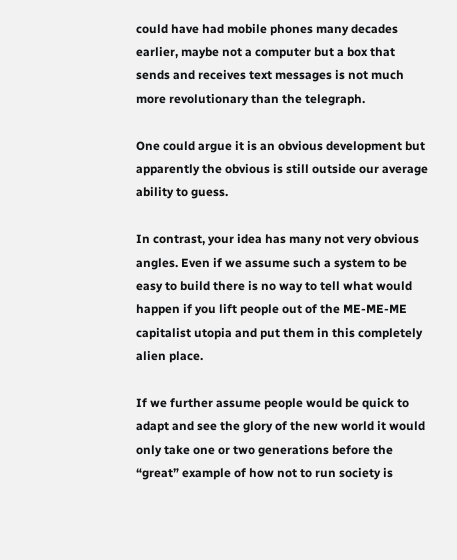could have had mobile phones many decades earlier, maybe not a computer but a box that sends and receives text messages is not much more revolutionary than the telegraph.

One could argue it is an obvious development but apparently the obvious is still outside our average ability to guess.

In contrast, your idea has many not very obvious angles. Even if we assume such a system to be easy to build there is no way to tell what would happen if you lift people out of the ME-ME-ME capitalist utopia and put them in this completely alien place.

If we further assume people would be quick to adapt and see the glory of the new world it would only take one or two generations before the “great” example of how not to run society is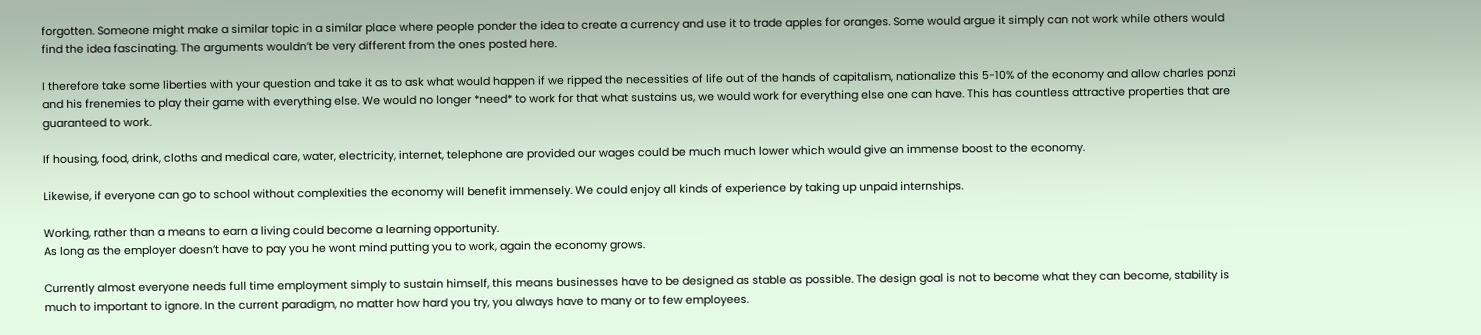forgotten. Someone might make a similar topic in a similar place where people ponder the idea to create a currency and use it to trade apples for oranges. Some would argue it simply can not work while others would find the idea fascinating. The arguments wouldn’t be very different from the ones posted here.

I therefore take some liberties with your question and take it as to ask what would happen if we ripped the necessities of life out of the hands of capitalism, nationalize this 5-10% of the economy and allow charles ponzi and his frenemies to play their game with everything else. We would no longer *need* to work for that what sustains us, we would work for everything else one can have. This has countless attractive properties that are guaranteed to work.

If housing, food, drink, cloths and medical care, water, electricity, internet, telephone are provided our wages could be much much lower which would give an immense boost to the economy.

Likewise, if everyone can go to school without complexities the economy will benefit immensely. We could enjoy all kinds of experience by taking up unpaid internships.

Working, rather than a means to earn a living could become a learning opportunity.
As long as the employer doesn’t have to pay you he wont mind putting you to work, again the economy grows.

Currently almost everyone needs full time employment simply to sustain himself, this means businesses have to be designed as stable as possible. The design goal is not to become what they can become, stability is much to important to ignore. In the current paradigm, no matter how hard you try, you always have to many or to few employees.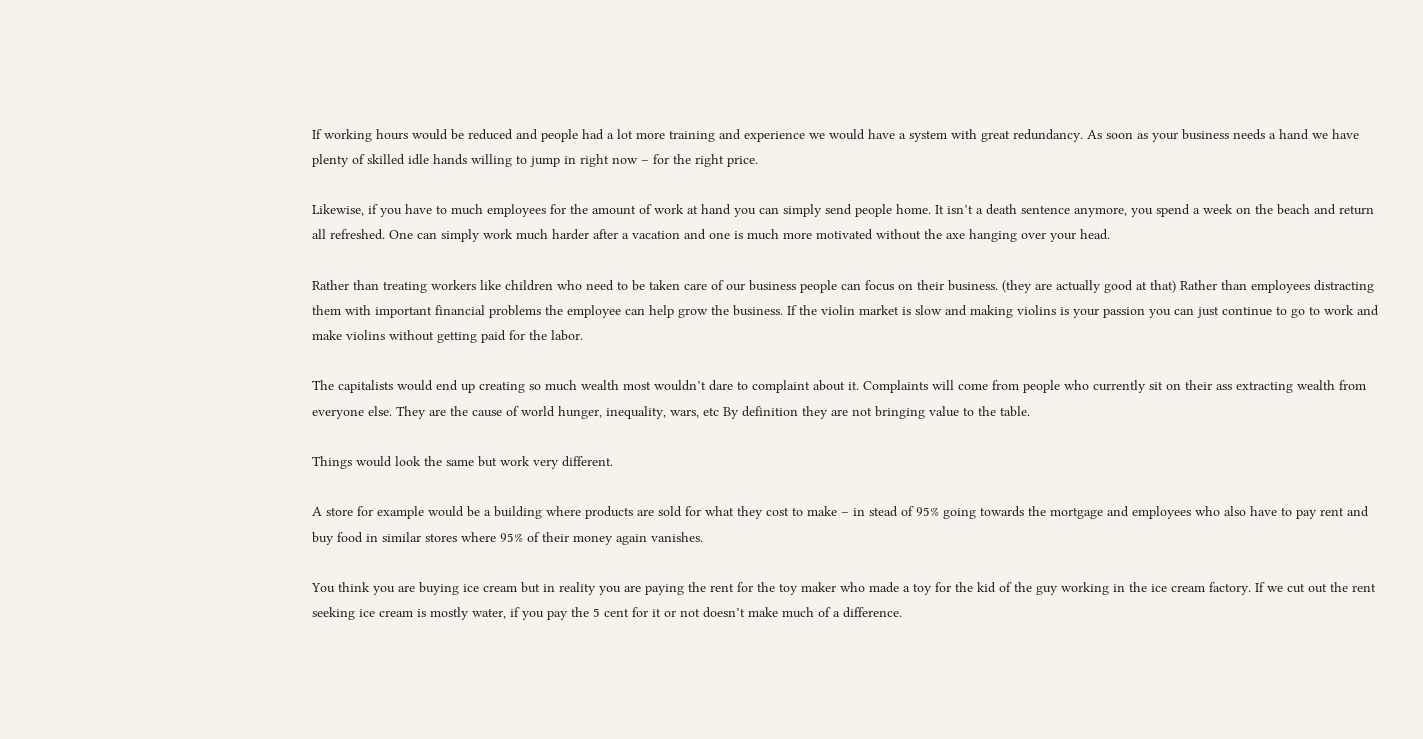If working hours would be reduced and people had a lot more training and experience we would have a system with great redundancy. As soon as your business needs a hand we have plenty of skilled idle hands willing to jump in right now – for the right price.

Likewise, if you have to much employees for the amount of work at hand you can simply send people home. It isn’t a death sentence anymore, you spend a week on the beach and return all refreshed. One can simply work much harder after a vacation and one is much more motivated without the axe hanging over your head.

Rather than treating workers like children who need to be taken care of our business people can focus on their business. (they are actually good at that) Rather than employees distracting them with important financial problems the employee can help grow the business. If the violin market is slow and making violins is your passion you can just continue to go to work and make violins without getting paid for the labor.

The capitalists would end up creating so much wealth most wouldn’t dare to complaint about it. Complaints will come from people who currently sit on their ass extracting wealth from everyone else. They are the cause of world hunger, inequality, wars, etc By definition they are not bringing value to the table.

Things would look the same but work very different.

A store for example would be a building where products are sold for what they cost to make – in stead of 95% going towards the mortgage and employees who also have to pay rent and buy food in similar stores where 95% of their money again vanishes.

You think you are buying ice cream but in reality you are paying the rent for the toy maker who made a toy for the kid of the guy working in the ice cream factory. If we cut out the rent seeking ice cream is mostly water, if you pay the 5 cent for it or not doesn’t make much of a difference.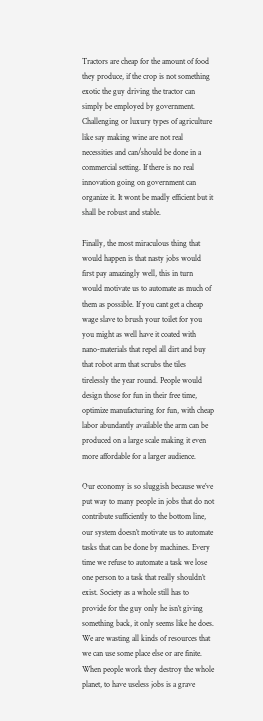Tractors are cheap for the amount of food they produce, if the crop is not something exotic the guy driving the tractor can simply be employed by government. Challenging or luxury types of agriculture like say making wine are not real necessities and can/should be done in a commercial setting. If there is no real innovation going on government can organize it. It wont be madly efficient but it shall be robust and stable.

Finally, the most miraculous thing that would happen is that nasty jobs would first pay amazingly well, this in turn would motivate us to automate as much of them as possible. If you cant get a cheap wage slave to brush your toilet for you you might as well have it coated with nano-materials that repel all dirt and buy that robot arm that scrubs the tiles tirelessly the year round. People would design those for fun in their free time, optimize manufacturing for fun, with cheap labor abundantly available the arm can be produced on a large scale making it even more affordable for a larger audience.

Our economy is so sluggish because we’ve put way to many people in jobs that do not contribute sufficiently to the bottom line, our system doesn’t motivate us to automate tasks that can be done by machines. Every time we refuse to automate a task we lose one person to a task that really shouldn’t exist. Society as a whole still has to provide for the guy only he isn’t giving something back, it only seems like he does. We are wasting all kinds of resources that we can use some place else or are finite. When people work they destroy the whole planet, to have useless jobs is a grave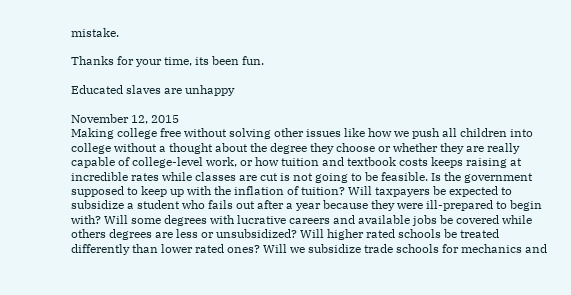mistake.

Thanks for your time, its been fun.

Educated slaves are unhappy

November 12, 2015
Making college free without solving other issues like how we push all children into college without a thought about the degree they choose or whether they are really capable of college-level work, or how tuition and textbook costs keeps raising at incredible rates while classes are cut is not going to be feasible. Is the government supposed to keep up with the inflation of tuition? Will taxpayers be expected to subsidize a student who fails out after a year because they were ill-prepared to begin with? Will some degrees with lucrative careers and available jobs be covered while others degrees are less or unsubsidized? Will higher rated schools be treated differently than lower rated ones? Will we subsidize trade schools for mechanics and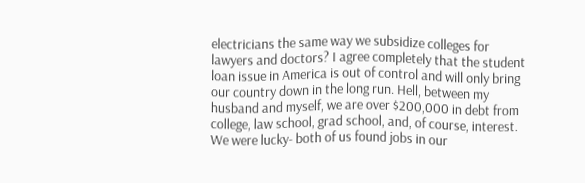electricians the same way we subsidize colleges for lawyers and doctors? I agree completely that the student loan issue in America is out of control and will only bring our country down in the long run. Hell, between my husband and myself, we are over $200,000 in debt from college, law school, grad school, and, of course, interest. We were lucky- both of us found jobs in our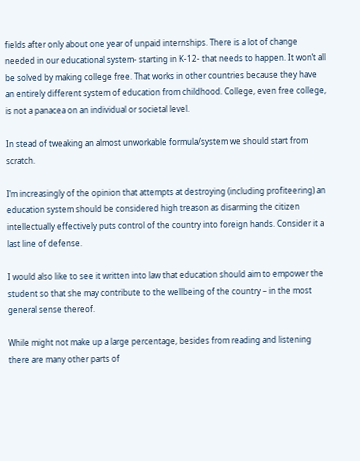fields after only about one year of unpaid internships. There is a lot of change needed in our educational system- starting in K-12- that needs to happen. It won’t all be solved by making college free. That works in other countries because they have an entirely different system of education from childhood. College, even free college, is not a panacea on an individual or societal level.

In stead of tweaking an almost unworkable formula/system we should start from scratch.

I’m increasingly of the opinion that attempts at destroying (including profiteering) an education system should be considered high treason as disarming the citizen intellectually effectively puts control of the country into foreign hands. Consider it a last line of defense.

I would also like to see it written into law that education should aim to empower the student so that she may contribute to the wellbeing of the country – in the most general sense thereof.

While might not make up a large percentage, besides from reading and listening there are many other parts of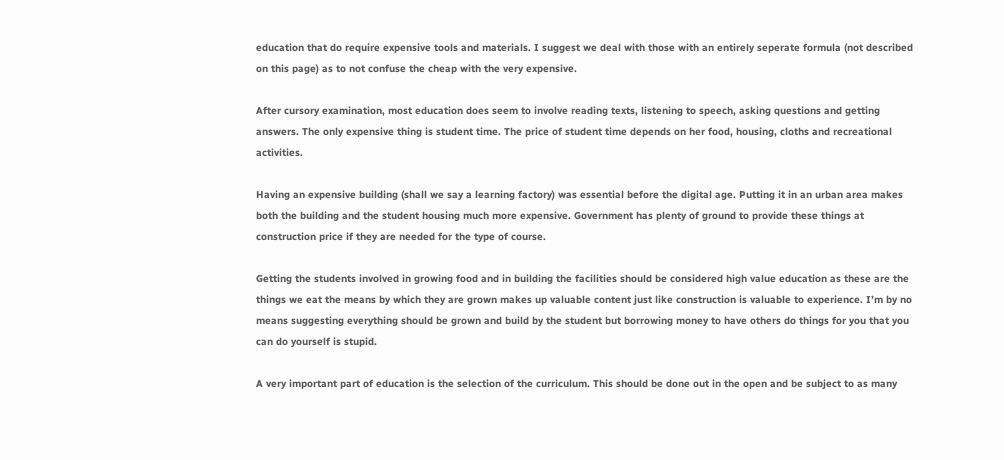education that do require expensive tools and materials. I suggest we deal with those with an entirely seperate formula (not described on this page) as to not confuse the cheap with the very expensive.

After cursory examination, most education does seem to involve reading texts, listening to speech, asking questions and getting answers. The only expensive thing is student time. The price of student time depends on her food, housing, cloths and recreational activities.

Having an expensive building (shall we say a learning factory) was essential before the digital age. Putting it in an urban area makes both the building and the student housing much more expensive. Government has plenty of ground to provide these things at construction price if they are needed for the type of course.

Getting the students involved in growing food and in building the facilities should be considered high value education as these are the things we eat the means by which they are grown makes up valuable content just like construction is valuable to experience. I’m by no means suggesting everything should be grown and build by the student but borrowing money to have others do things for you that you can do yourself is stupid.

A very important part of education is the selection of the curriculum. This should be done out in the open and be subject to as many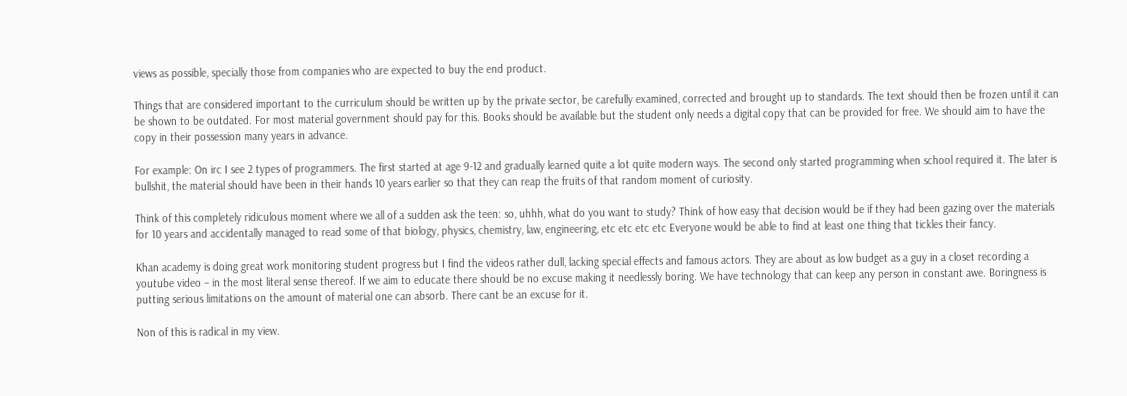views as possible, specially those from companies who are expected to buy the end product.

Things that are considered important to the curriculum should be written up by the private sector, be carefully examined, corrected and brought up to standards. The text should then be frozen until it can be shown to be outdated. For most material government should pay for this. Books should be available but the student only needs a digital copy that can be provided for free. We should aim to have the copy in their possession many years in advance.

For example: On irc I see 2 types of programmers. The first started at age 9-12 and gradually learned quite a lot quite modern ways. The second only started programming when school required it. The later is bullshit, the material should have been in their hands 10 years earlier so that they can reap the fruits of that random moment of curiosity.

Think of this completely ridiculous moment where we all of a sudden ask the teen: so, uhhh, what do you want to study? Think of how easy that decision would be if they had been gazing over the materials for 10 years and accidentally managed to read some of that biology, physics, chemistry, law, engineering, etc etc etc etc Everyone would be able to find at least one thing that tickles their fancy.

Khan academy is doing great work monitoring student progress but I find the videos rather dull, lacking special effects and famous actors. They are about as low budget as a guy in a closet recording a youtube video – in the most literal sense thereof. If we aim to educate there should be no excuse making it needlessly boring. We have technology that can keep any person in constant awe. Boringness is putting serious limitations on the amount of material one can absorb. There cant be an excuse for it.

Non of this is radical in my view.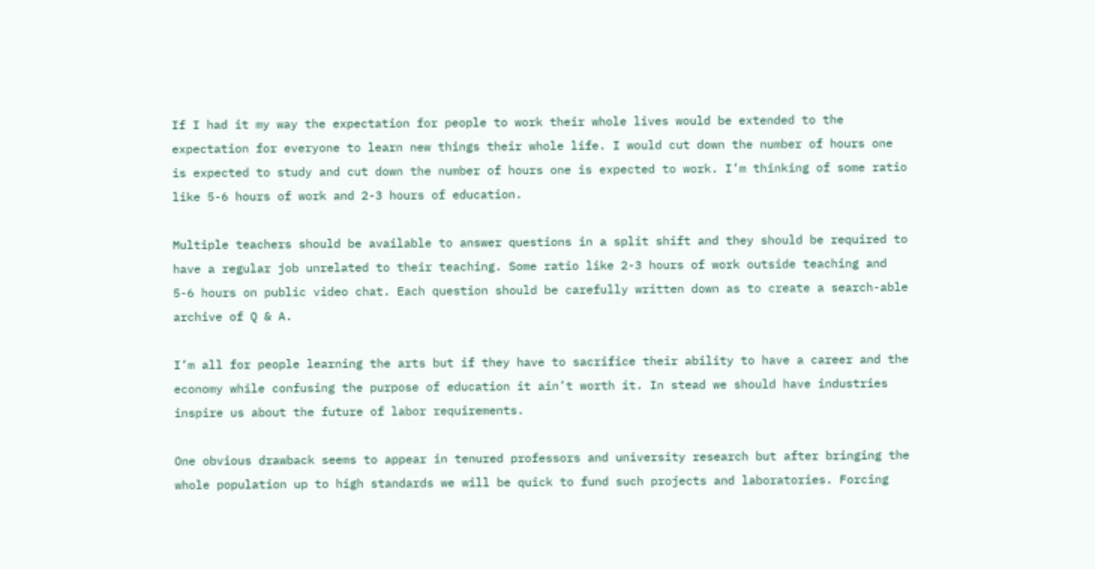If I had it my way the expectation for people to work their whole lives would be extended to the expectation for everyone to learn new things their whole life. I would cut down the number of hours one is expected to study and cut down the number of hours one is expected to work. I’m thinking of some ratio like 5-6 hours of work and 2-3 hours of education.

Multiple teachers should be available to answer questions in a split shift and they should be required to have a regular job unrelated to their teaching. Some ratio like 2-3 hours of work outside teaching and 5-6 hours on public video chat. Each question should be carefully written down as to create a search-able archive of Q & A.

I’m all for people learning the arts but if they have to sacrifice their ability to have a career and the economy while confusing the purpose of education it ain’t worth it. In stead we should have industries inspire us about the future of labor requirements.

One obvious drawback seems to appear in tenured professors and university research but after bringing the whole population up to high standards we will be quick to fund such projects and laboratories. Forcing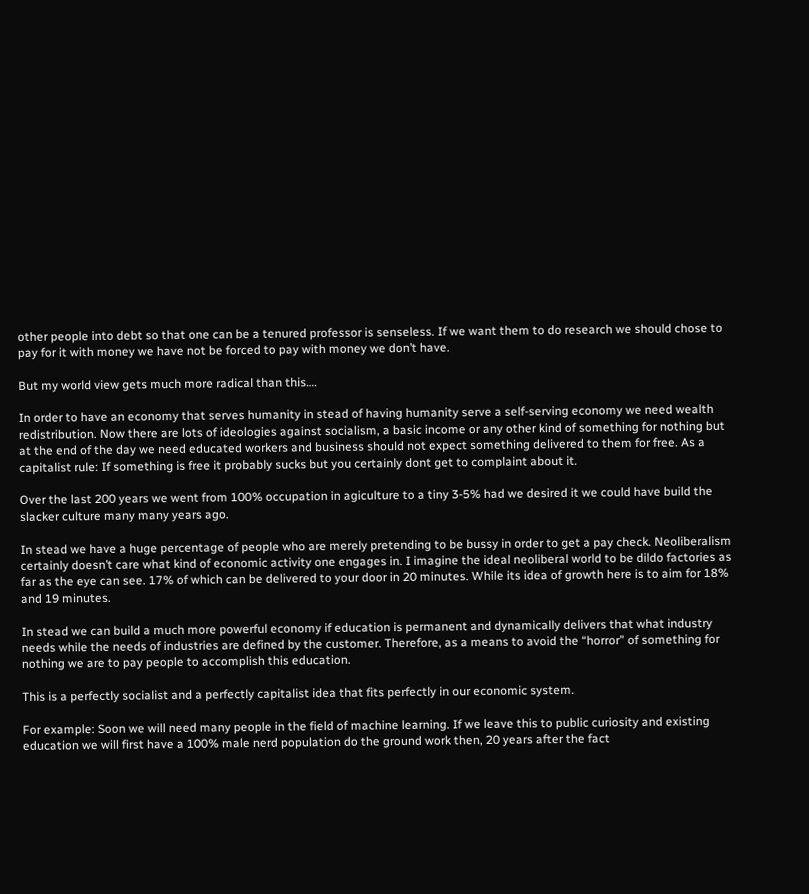other people into debt so that one can be a tenured professor is senseless. If we want them to do research we should chose to pay for it with money we have not be forced to pay with money we don’t have.

But my world view gets much more radical than this….

In order to have an economy that serves humanity in stead of having humanity serve a self-serving economy we need wealth redistribution. Now there are lots of ideologies against socialism, a basic income or any other kind of something for nothing but at the end of the day we need educated workers and business should not expect something delivered to them for free. As a capitalist rule: If something is free it probably sucks but you certainly dont get to complaint about it.

Over the last 200 years we went from 100% occupation in agiculture to a tiny 3-5% had we desired it we could have build the slacker culture many many years ago.

In stead we have a huge percentage of people who are merely pretending to be bussy in order to get a pay check. Neoliberalism certainly doesn’t care what kind of economic activity one engages in. I imagine the ideal neoliberal world to be dildo factories as far as the eye can see. 17% of which can be delivered to your door in 20 minutes. While its idea of growth here is to aim for 18% and 19 minutes.

In stead we can build a much more powerful economy if education is permanent and dynamically delivers that what industry needs while the needs of industries are defined by the customer. Therefore, as a means to avoid the “horror” of something for nothing we are to pay people to accomplish this education.

This is a perfectly socialist and a perfectly capitalist idea that fits perfectly in our economic system.

For example: Soon we will need many people in the field of machine learning. If we leave this to public curiosity and existing education we will first have a 100% male nerd population do the ground work then, 20 years after the fact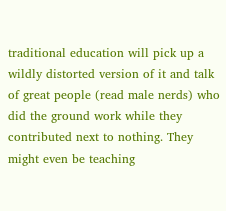traditional education will pick up a wildly distorted version of it and talk of great people (read male nerds) who did the ground work while they contributed next to nothing. They might even be teaching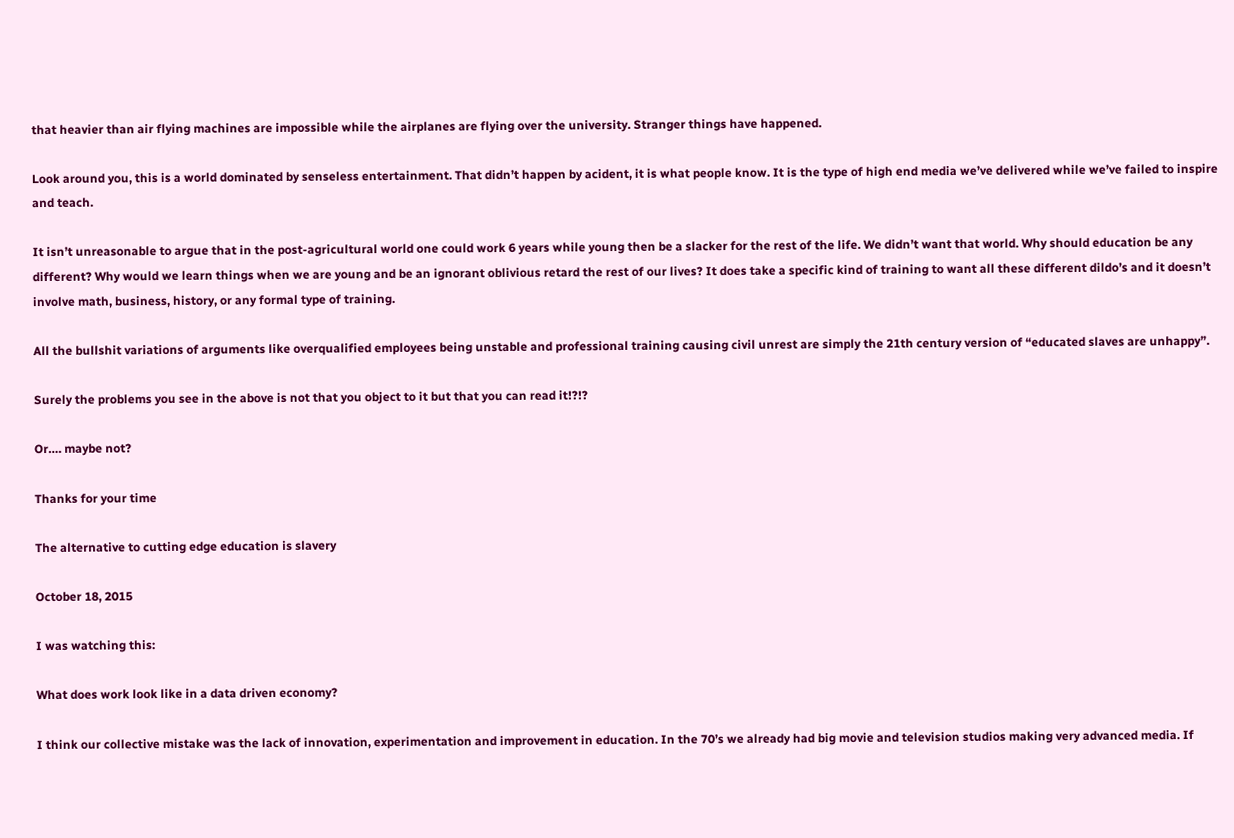that heavier than air flying machines are impossible while the airplanes are flying over the university. Stranger things have happened.

Look around you, this is a world dominated by senseless entertainment. That didn’t happen by acident, it is what people know. It is the type of high end media we’ve delivered while we’ve failed to inspire and teach.

It isn’t unreasonable to argue that in the post-agricultural world one could work 6 years while young then be a slacker for the rest of the life. We didn’t want that world. Why should education be any different? Why would we learn things when we are young and be an ignorant oblivious retard the rest of our lives? It does take a specific kind of training to want all these different dildo’s and it doesn’t involve math, business, history, or any formal type of training.

All the bullshit variations of arguments like overqualified employees being unstable and professional training causing civil unrest are simply the 21th century version of “educated slaves are unhappy”.

Surely the problems you see in the above is not that you object to it but that you can read it!?!?

Or…. maybe not?

Thanks for your time

The alternative to cutting edge education is slavery

October 18, 2015

I was watching this:

What does work look like in a data driven economy?

I think our collective mistake was the lack of innovation, experimentation and improvement in education. In the 70’s we already had big movie and television studios making very advanced media. If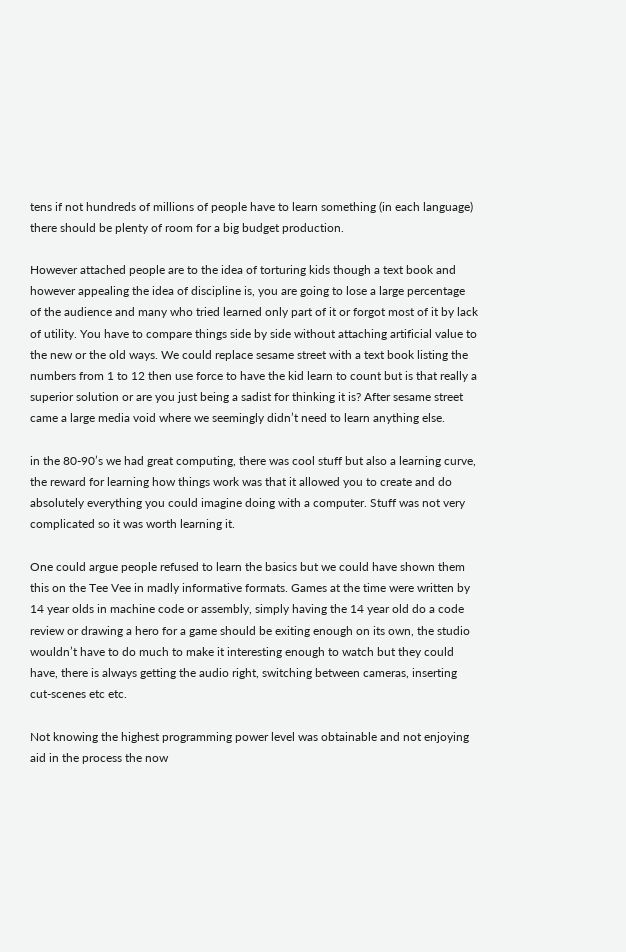tens if not hundreds of millions of people have to learn something (in each language) there should be plenty of room for a big budget production.

However attached people are to the idea of torturing kids though a text book and however appealing the idea of discipline is, you are going to lose a large percentage of the audience and many who tried learned only part of it or forgot most of it by lack of utility. You have to compare things side by side without attaching artificial value to the new or the old ways. We could replace sesame street with a text book listing the numbers from 1 to 12 then use force to have the kid learn to count but is that really a superior solution or are you just being a sadist for thinking it is? After sesame street came a large media void where we seemingly didn’t need to learn anything else.

in the 80-90’s we had great computing, there was cool stuff but also a learning curve, the reward for learning how things work was that it allowed you to create and do absolutely everything you could imagine doing with a computer. Stuff was not very complicated so it was worth learning it.

One could argue people refused to learn the basics but we could have shown them this on the Tee Vee in madly informative formats. Games at the time were written by 14 year olds in machine code or assembly, simply having the 14 year old do a code review or drawing a hero for a game should be exiting enough on its own, the studio wouldn’t have to do much to make it interesting enough to watch but they could have, there is always getting the audio right, switching between cameras, inserting cut-scenes etc etc.

Not knowing the highest programming power level was obtainable and not enjoying aid in the process the now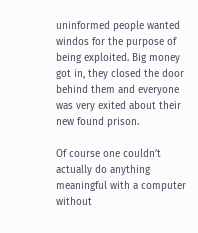uninformed people wanted windos for the purpose of being exploited. Big money got in, they closed the door behind them and everyone was very exited about their new found prison.

Of course one couldn’t actually do anything meaningful with a computer without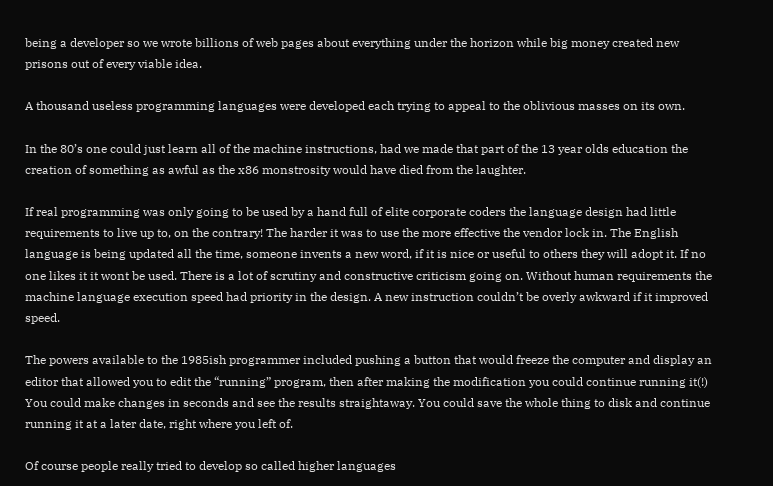being a developer so we wrote billions of web pages about everything under the horizon while big money created new prisons out of every viable idea.

A thousand useless programming languages were developed each trying to appeal to the oblivious masses on its own.

In the 80’s one could just learn all of the machine instructions, had we made that part of the 13 year olds education the creation of something as awful as the x86 monstrosity would have died from the laughter.

If real programming was only going to be used by a hand full of elite corporate coders the language design had little requirements to live up to, on the contrary! The harder it was to use the more effective the vendor lock in. The English language is being updated all the time, someone invents a new word, if it is nice or useful to others they will adopt it. If no one likes it it wont be used. There is a lot of scrutiny and constructive criticism going on. Without human requirements the machine language execution speed had priority in the design. A new instruction couldn’t be overly awkward if it improved speed.

The powers available to the 1985ish programmer included pushing a button that would freeze the computer and display an editor that allowed you to edit the “running” program, then after making the modification you could continue running it(!) You could make changes in seconds and see the results straightaway. You could save the whole thing to disk and continue running it at a later date, right where you left of.

Of course people really tried to develop so called higher languages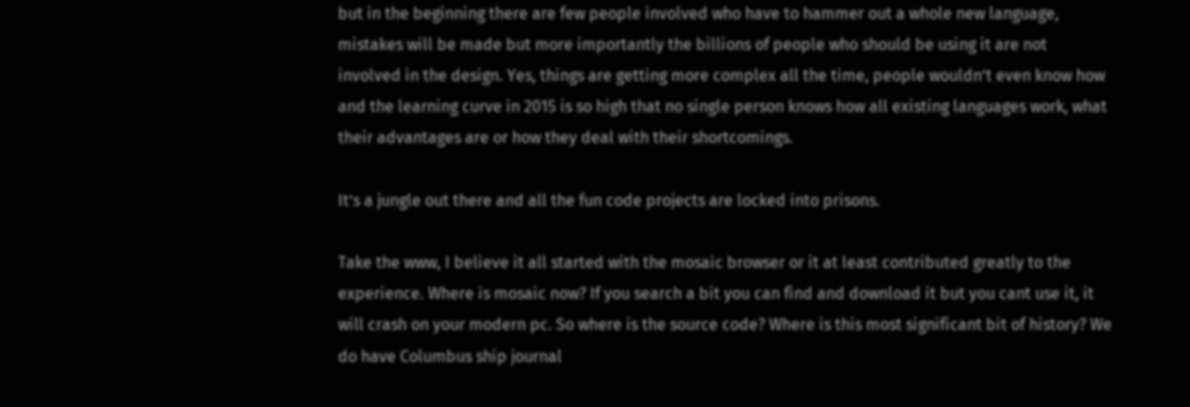but in the beginning there are few people involved who have to hammer out a whole new language, mistakes will be made but more importantly the billions of people who should be using it are not involved in the design. Yes, things are getting more complex all the time, people wouldn’t even know how and the learning curve in 2015 is so high that no single person knows how all existing languages work, what their advantages are or how they deal with their shortcomings.

It’s a jungle out there and all the fun code projects are locked into prisons.

Take the www, I believe it all started with the mosaic browser or it at least contributed greatly to the experience. Where is mosaic now? If you search a bit you can find and download it but you cant use it, it will crash on your modern pc. So where is the source code? Where is this most significant bit of history? We do have Columbus ship journal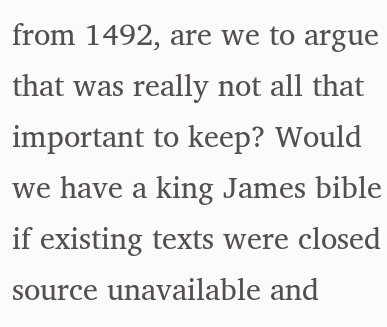from 1492, are we to argue that was really not all that important to keep? Would we have a king James bible if existing texts were closed source unavailable and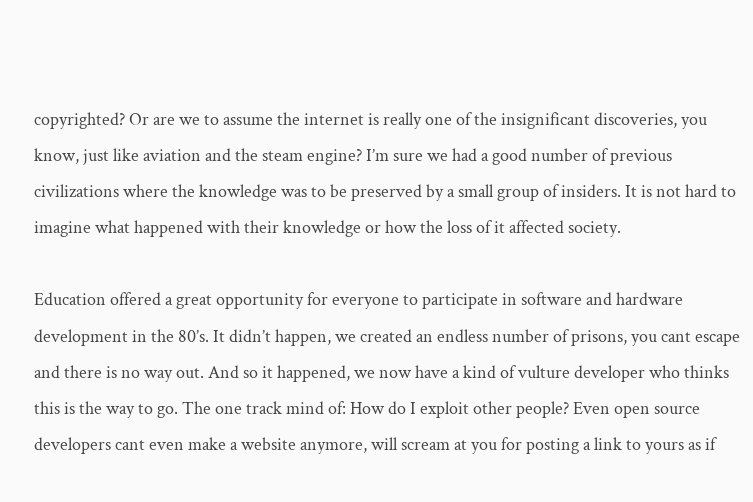copyrighted? Or are we to assume the internet is really one of the insignificant discoveries, you know, just like aviation and the steam engine? I’m sure we had a good number of previous civilizations where the knowledge was to be preserved by a small group of insiders. It is not hard to imagine what happened with their knowledge or how the loss of it affected society.

Education offered a great opportunity for everyone to participate in software and hardware development in the 80’s. It didn’t happen, we created an endless number of prisons, you cant escape and there is no way out. And so it happened, we now have a kind of vulture developer who thinks this is the way to go. The one track mind of: How do I exploit other people? Even open source developers cant even make a website anymore, will scream at you for posting a link to yours as if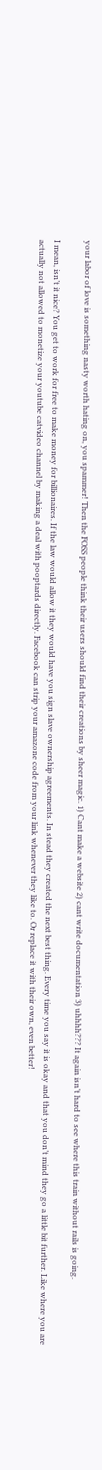your labor of love is something nasty worth hating on, you spammer! Then the FOSS people think their users should find their creations by sheer magic. 1) Cant make a website 2) cant write documentation 3) uhhhh??? It again isn’t hard to see where this train without rails is going.

I mean, isn’t it nice? You get to work for free to make money for billionaires. If the law would allow it they would have you sign slave ownership agreements. In stead they created the next best thing. Every time you say it is okay and that you don’t mind they go a little bit further. Like where you are actually not allowed to monetize your youtube catvideo channel by making a deal with pooptards directly. Facebook can strip your amazone code from your link whenever they like to. Or replace it with their own, even better!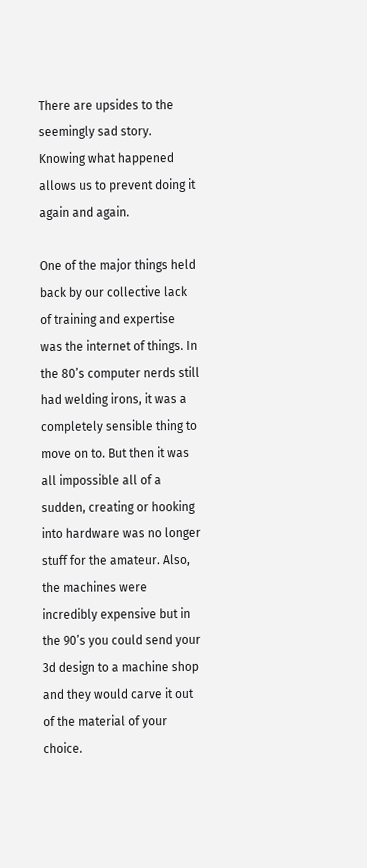There are upsides to the seemingly sad story. Knowing what happened allows us to prevent doing it again and again.

One of the major things held back by our collective lack of training and expertise was the internet of things. In the 80’s computer nerds still had welding irons, it was a completely sensible thing to move on to. But then it was all impossible all of a sudden, creating or hooking into hardware was no longer stuff for the amateur. Also, the machines were incredibly expensive but in the 90’s you could send your 3d design to a machine shop and they would carve it out of the material of your choice.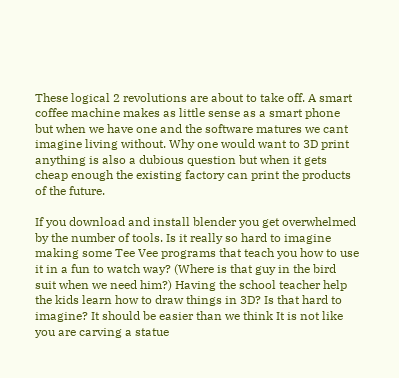These logical 2 revolutions are about to take off. A smart coffee machine makes as little sense as a smart phone but when we have one and the software matures we cant imagine living without. Why one would want to 3D print anything is also a dubious question but when it gets cheap enough the existing factory can print the products of the future.

If you download and install blender you get overwhelmed by the number of tools. Is it really so hard to imagine making some Tee Vee programs that teach you how to use it in a fun to watch way? (Where is that guy in the bird suit when we need him?) Having the school teacher help the kids learn how to draw things in 3D? Is that hard to imagine? It should be easier than we think It is not like you are carving a statue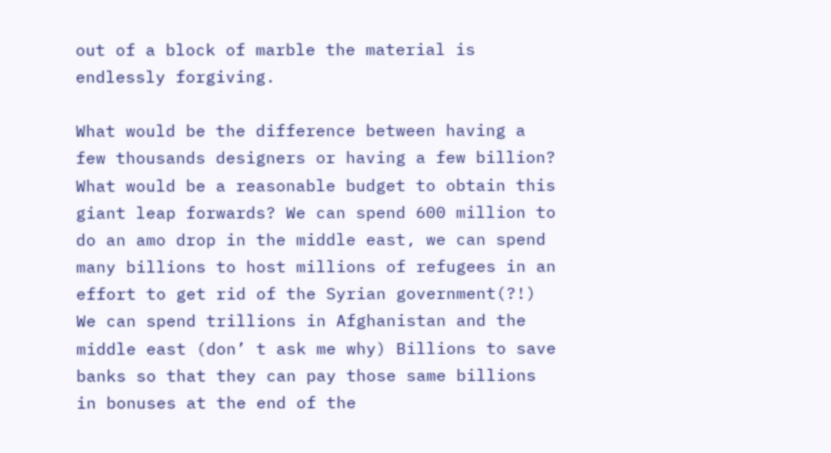out of a block of marble the material is endlessly forgiving.

What would be the difference between having a few thousands designers or having a few billion? What would be a reasonable budget to obtain this giant leap forwards? We can spend 600 million to do an amo drop in the middle east, we can spend many billions to host millions of refugees in an effort to get rid of the Syrian government(?!) We can spend trillions in Afghanistan and the middle east (don’ t ask me why) Billions to save banks so that they can pay those same billions in bonuses at the end of the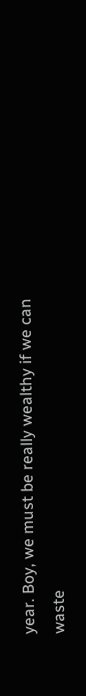year. Boy, we must be really wealthy if we can waste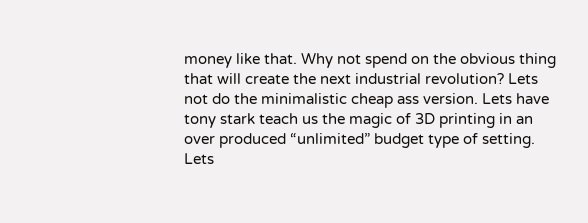money like that. Why not spend on the obvious thing that will create the next industrial revolution? Lets not do the minimalistic cheap ass version. Lets have tony stark teach us the magic of 3D printing in an over produced “unlimited” budget type of setting. Lets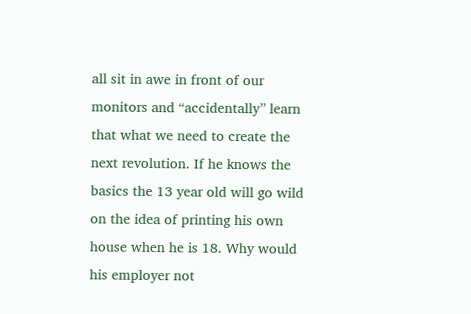all sit in awe in front of our monitors and “accidentally” learn that what we need to create the next revolution. If he knows the basics the 13 year old will go wild on the idea of printing his own house when he is 18. Why would his employer not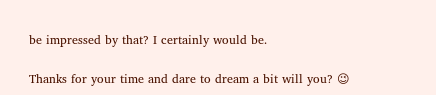be impressed by that? I certainly would be.

Thanks for your time and dare to dream a bit will you? 😉